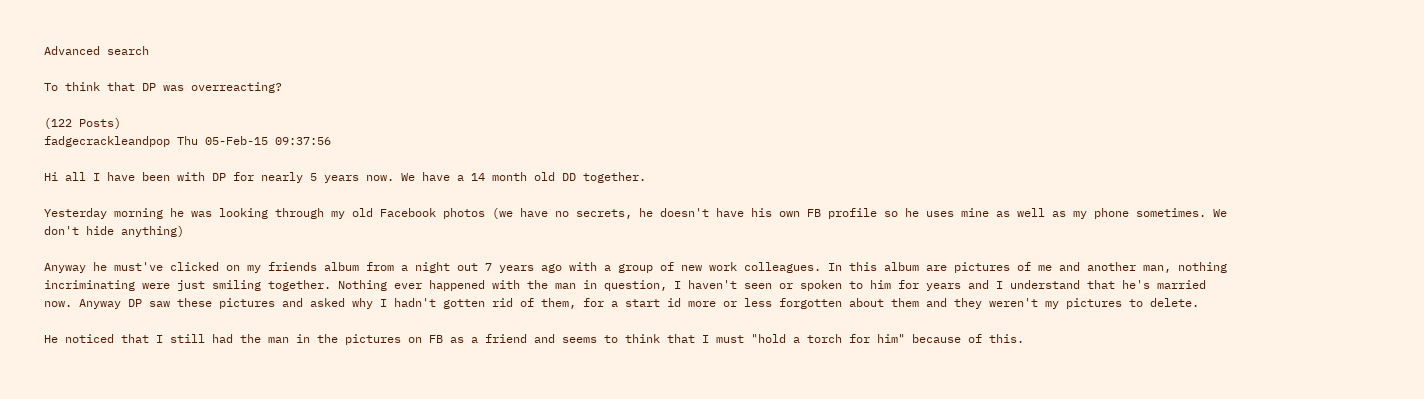Advanced search

To think that DP was overreacting?

(122 Posts)
fadgecrackleandpop Thu 05-Feb-15 09:37:56

Hi all I have been with DP for nearly 5 years now. We have a 14 month old DD together.

Yesterday morning he was looking through my old Facebook photos (we have no secrets, he doesn't have his own FB profile so he uses mine as well as my phone sometimes. We don't hide anything)

Anyway he must've clicked on my friends album from a night out 7 years ago with a group of new work colleagues. In this album are pictures of me and another man, nothing incriminating were just smiling together. Nothing ever happened with the man in question, I haven't seen or spoken to him for years and I understand that he's married now. Anyway DP saw these pictures and asked why I hadn't gotten rid of them, for a start id more or less forgotten about them and they weren't my pictures to delete.

He noticed that I still had the man in the pictures on FB as a friend and seems to think that I must "hold a torch for him" because of this.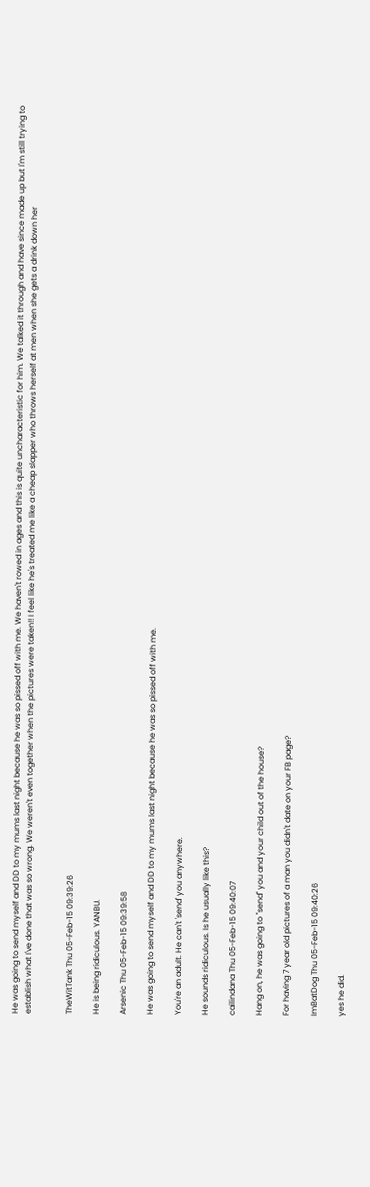He was going to send myself and DD to my mums last night because he was so pissed off with me. We haven't rowed in ages and this is quite uncharacteristic for him. We talked it through and have since made up but I'm still trying to establish what I've done that was so wrong. We weren't even together when the pictures were taken!! I feel like he's treated me like a cheap slapper who throws herself at men when she gets a drink down her


TheWitTank Thu 05-Feb-15 09:39:26

He is being ridiculous. YANBU.

Arsenic Thu 05-Feb-15 09:39:58

He was going to send myself and DD to my mums last night because he was so pissed off with me.

You're an adult. He can't 'send' you anywhere.

He sounds ridiculous. Is he usually like this?

cailindana Thu 05-Feb-15 09:40:07

Hang on, he was going to "send" you and your child out of the house?

For having 7 year old pictures of a man you didn't date on your FB page?

ImBatDog Thu 05-Feb-15 09:40:26

yes he did.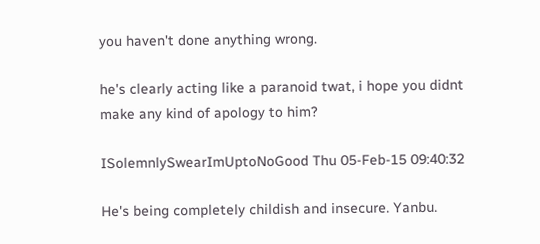you haven't done anything wrong.

he's clearly acting like a paranoid twat, i hope you didnt make any kind of apology to him?

ISolemnlySwearImUptoNoGood Thu 05-Feb-15 09:40:32

He's being completely childish and insecure. Yanbu.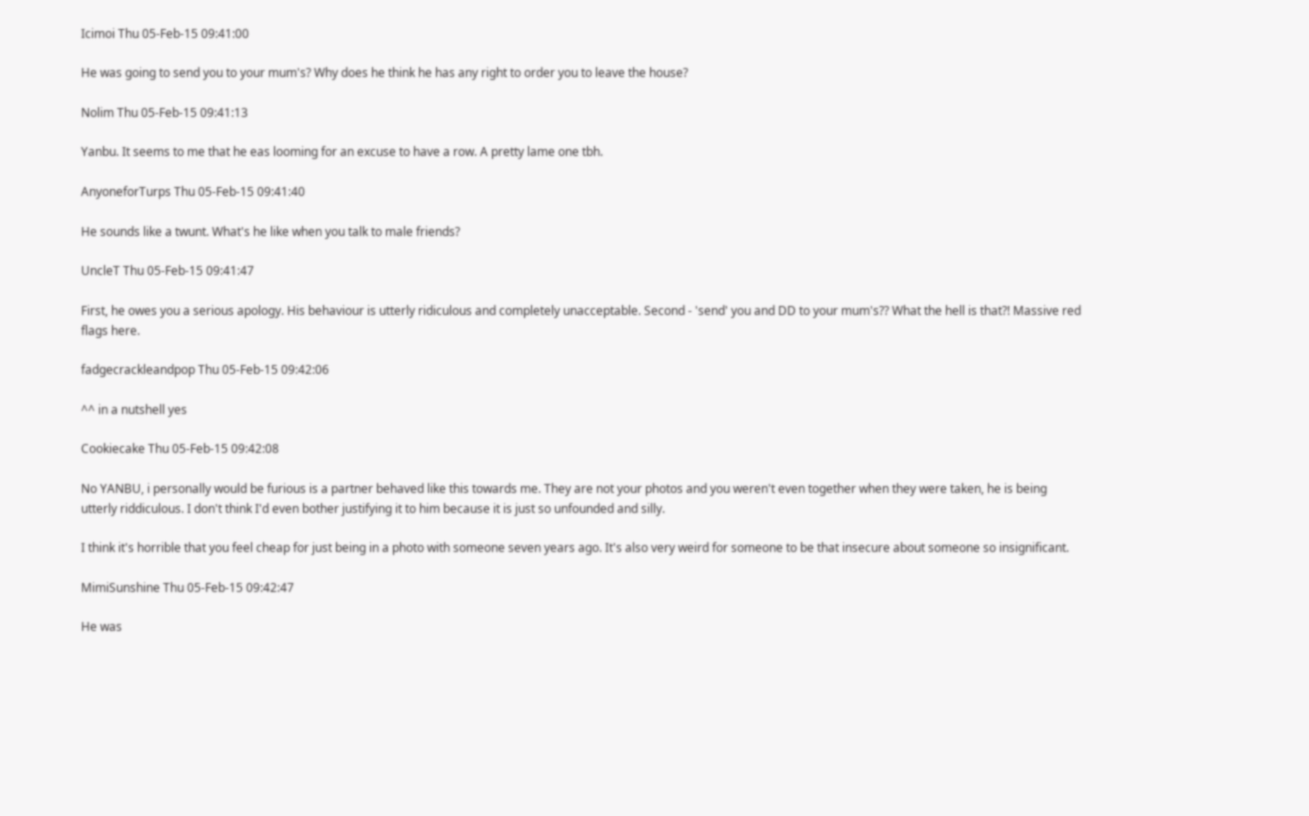Icimoi Thu 05-Feb-15 09:41:00

He was going to send you to your mum's? Why does he think he has any right to order you to leave the house?

Nolim Thu 05-Feb-15 09:41:13

Yanbu. It seems to me that he eas looming for an excuse to have a row. A pretty lame one tbh.

AnyoneforTurps Thu 05-Feb-15 09:41:40

He sounds like a twunt. What's he like when you talk to male friends?

UncleT Thu 05-Feb-15 09:41:47

First, he owes you a serious apology. His behaviour is utterly ridiculous and completely unacceptable. Second - 'send' you and DD to your mum's?? What the hell is that?! Massive red flags here.

fadgecrackleandpop Thu 05-Feb-15 09:42:06

^^ in a nutshell yes

Cookiecake Thu 05-Feb-15 09:42:08

No YANBU, i personally would be furious is a partner behaved like this towards me. They are not your photos and you weren't even together when they were taken, he is being utterly riddiculous. I don't think I'd even bother justifying it to him because it is just so unfounded and silly.

I think it's horrible that you feel cheap for just being in a photo with someone seven years ago. It's also very weird for someone to be that insecure about someone so insignificant.

MimiSunshine Thu 05-Feb-15 09:42:47

He was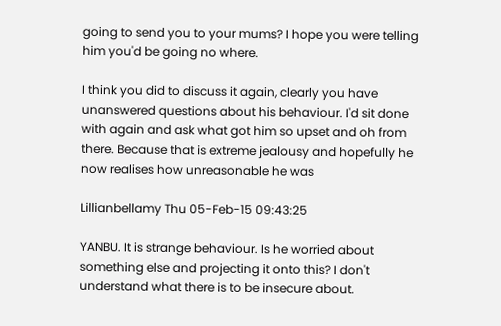going to send you to your mums? I hope you were telling him you'd be going no where.

I think you did to discuss it again, clearly you have unanswered questions about his behaviour. I'd sit done with again and ask what got him so upset and oh from there. Because that is extreme jealousy and hopefully he now realises how unreasonable he was

Lillianbellamy Thu 05-Feb-15 09:43:25

YANBU. It is strange behaviour. Is he worried about something else and projecting it onto this? I don't understand what there is to be insecure about.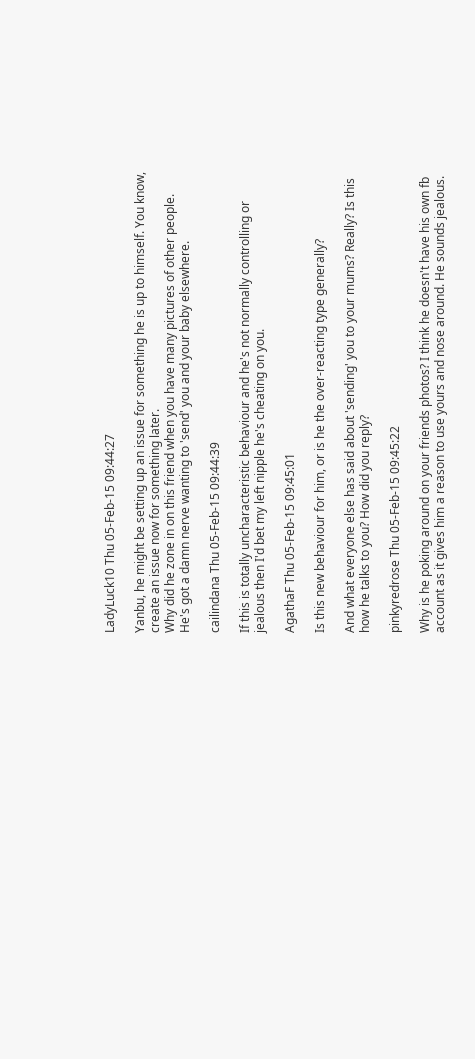LadyLuck10 Thu 05-Feb-15 09:44:27

Yanbu, he might be setting up an issue for something he is up to himself. You know, create an issue now for something later.
Why did he zone in on this friend when you have many pictures of other people. He's got a damn nerve wanting to 'send' you and your baby elsewhere.

cailindana Thu 05-Feb-15 09:44:39

If this is totally uncharacteristic behaviour and he's not normally controlling or jealous then I'd bet my left nipple he's cheating on you.

AgathaF Thu 05-Feb-15 09:45:01

Is this new behaviour for him, or is he the over-reacting type generally?

And what everyone else has said about 'sending' you to your mums? Really? Is this how he talks to you? How did you reply?

pinkyredrose Thu 05-Feb-15 09:45:22

Why is he poking around on your friends photos? I think he doesn't have his own fb account as it gives him a reason to use yours and nose around. He sounds jealous.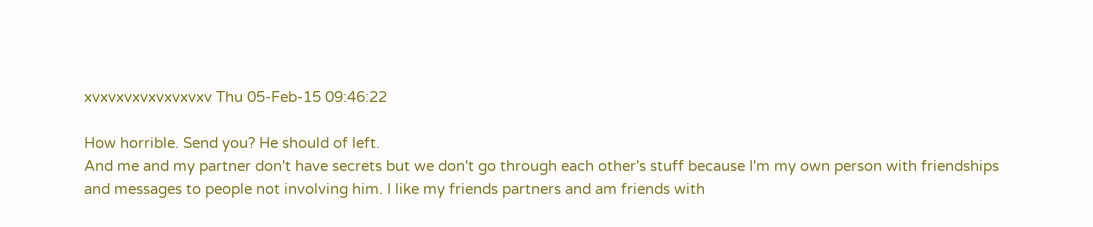xvxvxvxvxvxvxvxv Thu 05-Feb-15 09:46:22

How horrible. Send you? He should of left.
And me and my partner don't have secrets but we don't go through each other's stuff because I'm my own person with friendships and messages to people not involving him. I like my friends partners and am friends with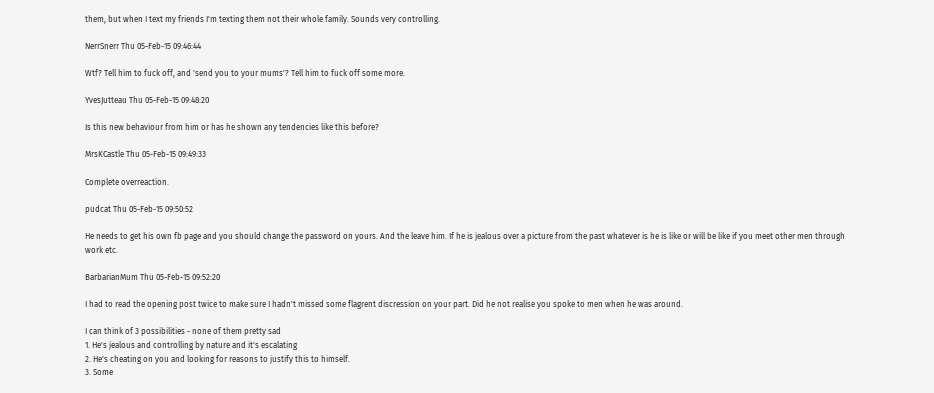them, but when I text my friends I'm texting them not their whole family. Sounds very controlling.

NerrSnerr Thu 05-Feb-15 09:46:44

Wtf? Tell him to fuck off, and 'send you to your mums'? Tell him to fuck off some more.

YvesJutteau Thu 05-Feb-15 09:48:20

Is this new behaviour from him or has he shown any tendencies like this before?

MrsKCastle Thu 05-Feb-15 09:49:33

Complete overreaction.

pudcat Thu 05-Feb-15 09:50:52

He needs to get his own fb page and you should change the password on yours. And the leave him. If he is jealous over a picture from the past whatever is he is like or will be like if you meet other men through work etc.

BarbarianMum Thu 05-Feb-15 09:52:20

I had to read the opening post twice to make sure I hadn't missed some flagrent discression on your part. Did he not realise you spoke to men when he was around.

I can think of 3 possibilities - none of them pretty sad
1. He's jealous and controlling by nature and it's escalating
2. He's cheating on you and looking for reasons to justify this to himself.
3. Some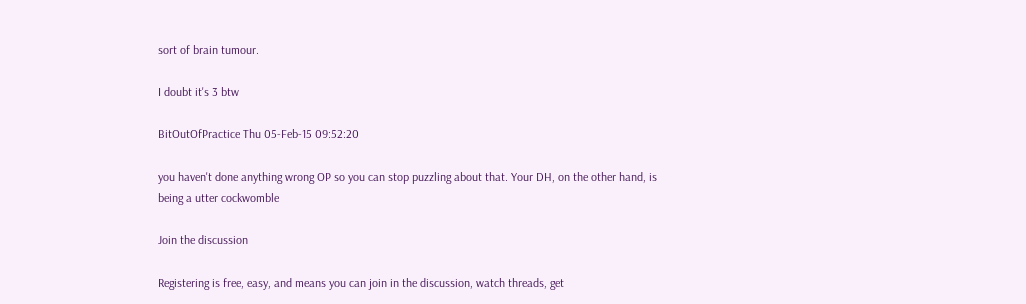sort of brain tumour.

I doubt it's 3 btw

BitOutOfPractice Thu 05-Feb-15 09:52:20

you haven't done anything wrong OP so you can stop puzzling about that. Your DH, on the other hand, is being a utter cockwomble

Join the discussion

Registering is free, easy, and means you can join in the discussion, watch threads, get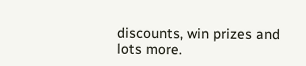discounts, win prizes and lots more.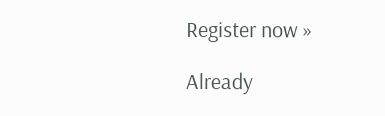Register now »

Already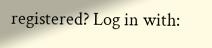registered? Log in with: